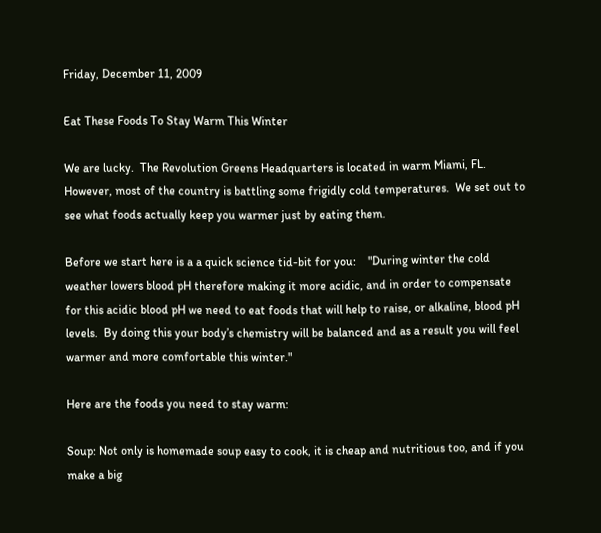Friday, December 11, 2009

Eat These Foods To Stay Warm This Winter

We are lucky.  The Revolution Greens Headquarters is located in warm Miami, FL.  However, most of the country is battling some frigidly cold temperatures.  We set out to see what foods actually keep you warmer just by eating them.

Before we start here is a a quick science tid-bit for you:    "During winter the cold weather lowers blood pH therefore making it more acidic, and in order to compensate for this acidic blood pH we need to eat foods that will help to raise, or alkaline, blood pH levels.  By doing this your body’s chemistry will be balanced and as a result you will feel warmer and more comfortable this winter."

Here are the foods you need to stay warm:

Soup: Not only is homemade soup easy to cook, it is cheap and nutritious too, and if you make a big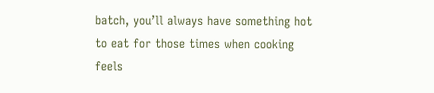batch, you’ll always have something hot to eat for those times when cooking feels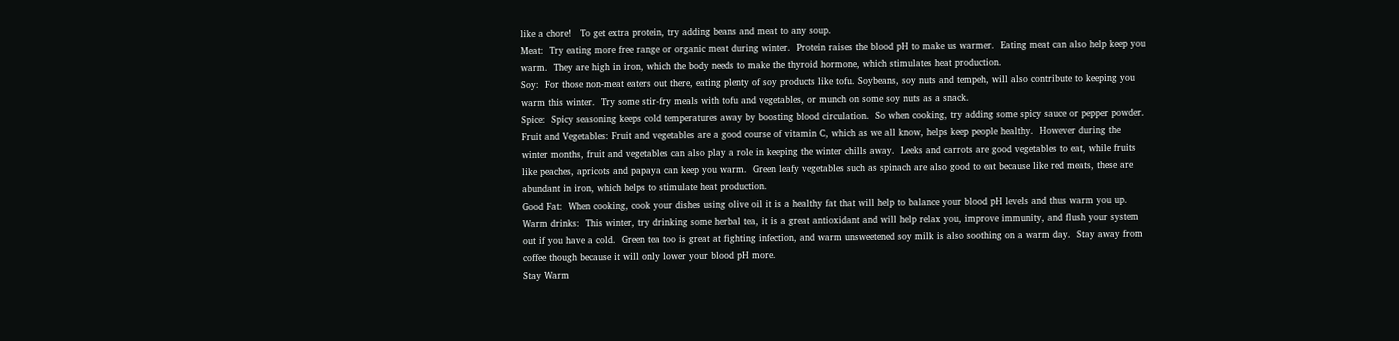like a chore!   To get extra protein, try adding beans and meat to any soup.
Meat:  Try eating more free range or organic meat during winter.  Protein raises the blood pH to make us warmer.  Eating meat can also help keep you warm.  They are high in iron, which the body needs to make the thyroid hormone, which stimulates heat production.
Soy:  For those non-meat eaters out there, eating plenty of soy products like tofu. Soybeans, soy nuts and tempeh, will also contribute to keeping you warm this winter.  Try some stir-fry meals with tofu and vegetables, or munch on some soy nuts as a snack.
Spice:  Spicy seasoning keeps cold temperatures away by boosting blood circulation.  So when cooking, try adding some spicy sauce or pepper powder.
Fruit and Vegetables: Fruit and vegetables are a good course of vitamin C, which as we all know, helps keep people healthy.  However during the winter months, fruit and vegetables can also play a role in keeping the winter chills away.  Leeks and carrots are good vegetables to eat, while fruits like peaches, apricots and papaya can keep you warm.  Green leafy vegetables such as spinach are also good to eat because like red meats, these are abundant in iron, which helps to stimulate heat production.
Good Fat:  When cooking, cook your dishes using olive oil it is a healthy fat that will help to balance your blood pH levels and thus warm you up.
Warm drinks:  This winter, try drinking some herbal tea, it is a great antioxidant and will help relax you, improve immunity, and flush your system out if you have a cold.  Green tea too is great at fighting infection, and warm unsweetened soy milk is also soothing on a warm day.  Stay away from coffee though because it will only lower your blood pH more.
Stay Warm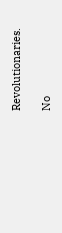Revolutionaries.

No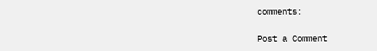comments:

Post a Comment